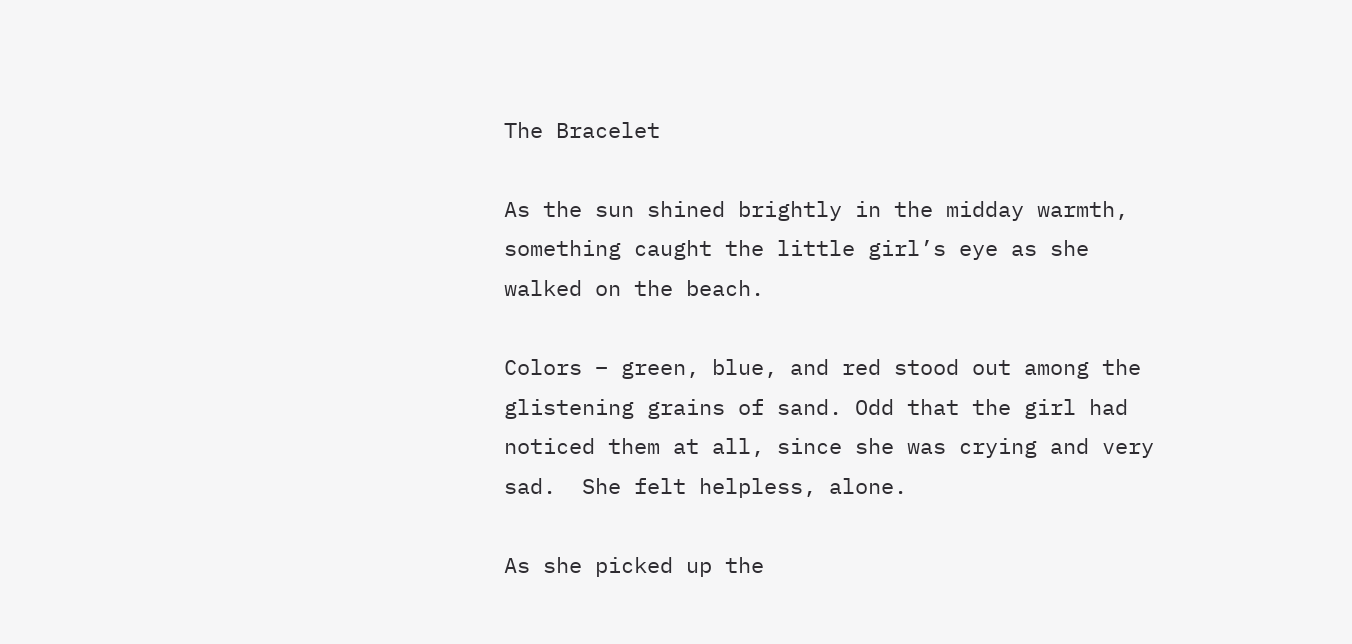The Bracelet

As the sun shined brightly in the midday warmth, something caught the little girl’s eye as she walked on the beach.

Colors – green, blue, and red stood out among the glistening grains of sand. Odd that the girl had noticed them at all, since she was crying and very sad.  She felt helpless, alone.

As she picked up the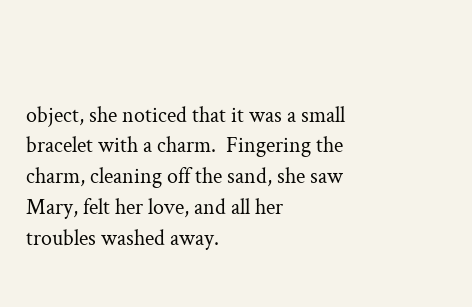object, she noticed that it was a small bracelet with a charm.  Fingering the charm, cleaning off the sand, she saw Mary, felt her love, and all her troubles washed away.